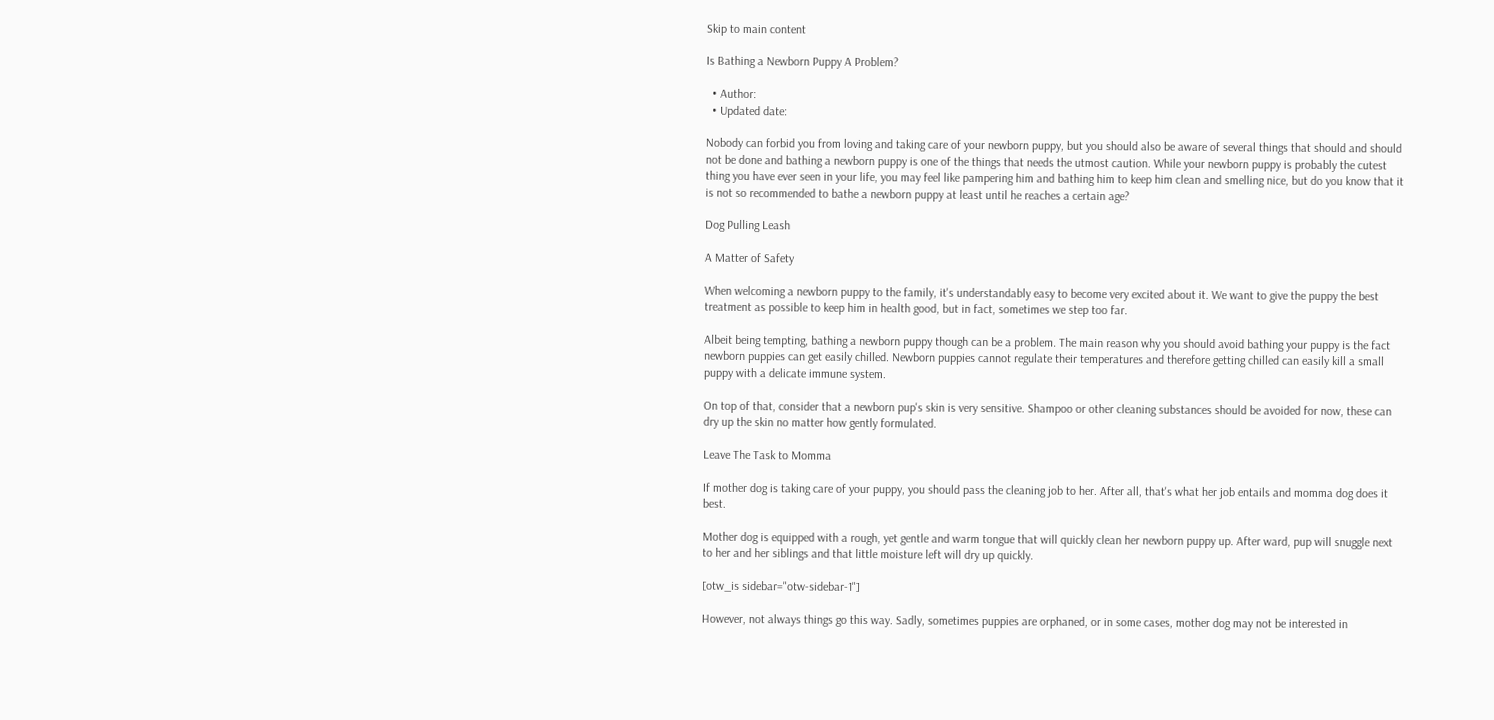Skip to main content

Is Bathing a Newborn Puppy A Problem?

  • Author:
  • Updated date:

Nobody can forbid you from loving and taking care of your newborn puppy, but you should also be aware of several things that should and should not be done and bathing a newborn puppy is one of the things that needs the utmost caution. While your newborn puppy is probably the cutest thing you have ever seen in your life, you may feel like pampering him and bathing him to keep him clean and smelling nice, but do you know that it is not so recommended to bathe a newborn puppy at least until he reaches a certain age?

Dog Pulling Leash

A Matter of Safety

When welcoming a newborn puppy to the family, it's understandably easy to become very excited about it. We want to give the puppy the best treatment as possible to keep him in health good, but in fact, sometimes we step too far.

Albeit being tempting, bathing a newborn puppy though can be a problem. The main reason why you should avoid bathing your puppy is the fact newborn puppies can get easily chilled. Newborn puppies cannot regulate their temperatures and therefore getting chilled can easily kill a small puppy with a delicate immune system.

On top of that, consider that a newborn pup's skin is very sensitive. Shampoo or other cleaning substances should be avoided for now, these can dry up the skin no matter how gently formulated.

Leave The Task to Momma

If mother dog is taking care of your puppy, you should pass the cleaning job to her. After all, that's what her job entails and momma dog does it best.

Mother dog is equipped with a rough, yet gentle and warm tongue that will quickly clean her newborn puppy up. After ward, pup will snuggle next to her and her siblings and that little moisture left will dry up quickly.

[otw_is sidebar="otw-sidebar-1"]

However, not always things go this way. Sadly, sometimes puppies are orphaned, or in some cases, mother dog may not be interested in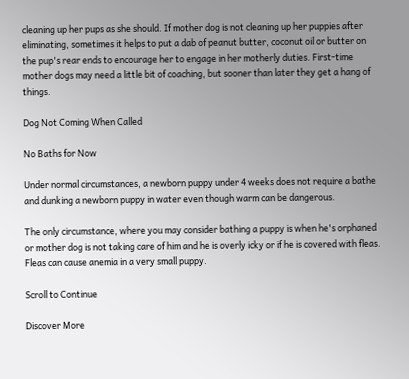cleaning up her pups as she should. If mother dog is not cleaning up her puppies after eliminating, sometimes it helps to put a dab of peanut butter, coconut oil or butter on the pup's rear ends to encourage her to engage in her motherly duties. First-time mother dogs may need a little bit of coaching, but sooner than later they get a hang of things.

Dog Not Coming When Called

No Baths for Now

Under normal circumstances, a newborn puppy under 4 weeks does not require a bathe and dunking a newborn puppy in water even though warm can be dangerous.

The only circumstance, where you may consider bathing a puppy is when he's orphaned or mother dog is not taking care of him and he is overly icky or if he is covered with fleas. Fleas can cause anemia in a very small puppy.

Scroll to Continue

Discover More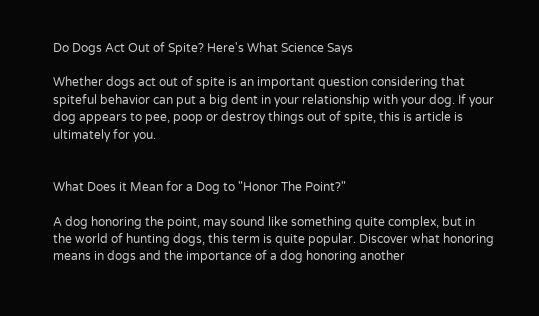Do Dogs Act Out of Spite? Here's What Science Says

Whether dogs act out of spite is an important question considering that spiteful behavior can put a big dent in your relationship with your dog. If your dog appears to pee, poop or destroy things out of spite, this is article is ultimately for you.


What Does it Mean for a Dog to "Honor The Point?"

A dog honoring the point, may sound like something quite complex, but in the world of hunting dogs, this term is quite popular. Discover what honoring means in dogs and the importance of a dog honoring another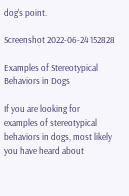dog's point.

Screenshot 2022-06-24 152828

Examples of Stereotypical Behaviors in Dogs

If you are looking for examples of stereotypical behaviors in dogs, most likely you have heard about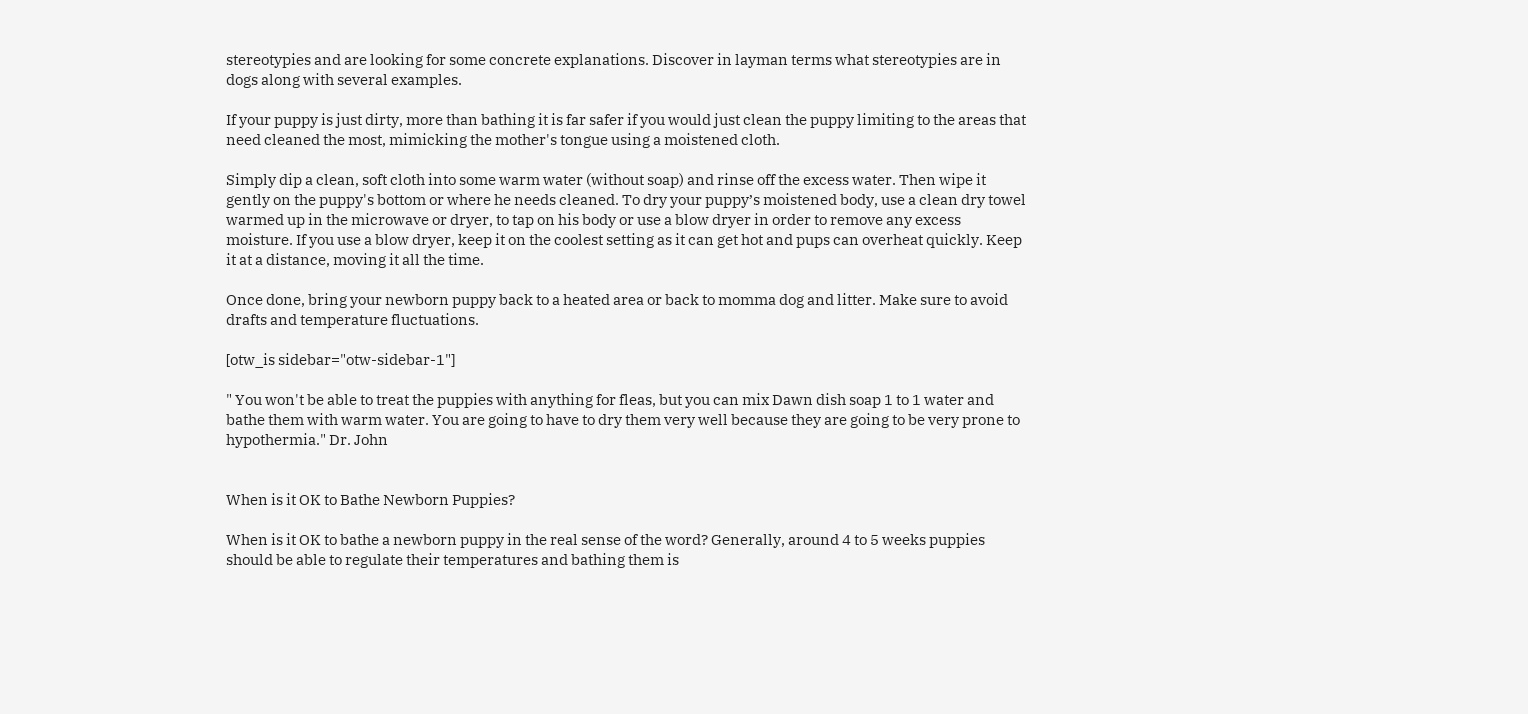stereotypies and are looking for some concrete explanations. Discover in layman terms what stereotypies are in dogs along with several examples.

If your puppy is just dirty, more than bathing it is far safer if you would just clean the puppy limiting to the areas that need cleaned the most, mimicking the mother's tongue using a moistened cloth.

Simply dip a clean, soft cloth into some warm water (without soap) and rinse off the excess water. Then wipe it gently on the puppy's bottom or where he needs cleaned. To dry your puppy’s moistened body, use a clean dry towel warmed up in the microwave or dryer, to tap on his body or use a blow dryer in order to remove any excess moisture. If you use a blow dryer, keep it on the coolest setting as it can get hot and pups can overheat quickly. Keep it at a distance, moving it all the time.

Once done, bring your newborn puppy back to a heated area or back to momma dog and litter. Make sure to avoid drafts and temperature fluctuations.

[otw_is sidebar="otw-sidebar-1"]

" You won't be able to treat the puppies with anything for fleas, but you can mix Dawn dish soap 1 to 1 water and bathe them with warm water. You are going to have to dry them very well because they are going to be very prone to hypothermia." Dr. John


When is it OK to Bathe Newborn Puppies?

When is it OK to bathe a newborn puppy in the real sense of the word? Generally, around 4 to 5 weeks puppies should be able to regulate their temperatures and bathing them is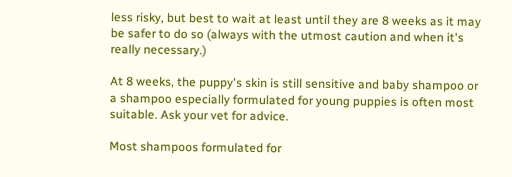less risky, but best to wait at least until they are 8 weeks as it may be safer to do so (always with the utmost caution and when it's really necessary.)

At 8 weeks, the puppy's skin is still sensitive and baby shampoo or a shampoo especially formulated for young puppies is often most suitable. Ask your vet for advice.

Most shampoos formulated for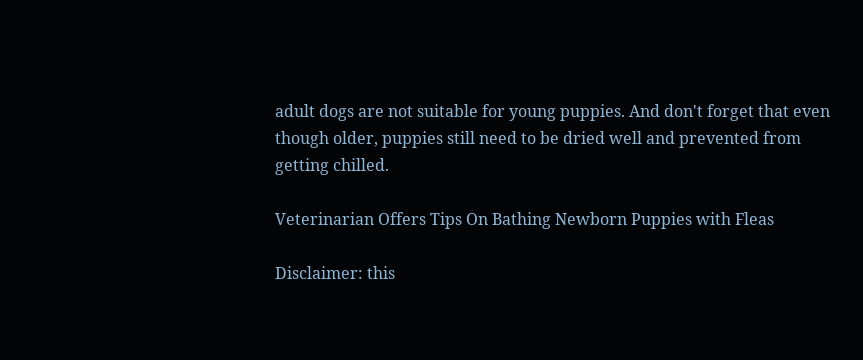adult dogs are not suitable for young puppies. And don't forget that even though older, puppies still need to be dried well and prevented from getting chilled.

Veterinarian Offers Tips On Bathing Newborn Puppies with Fleas

Disclaimer: this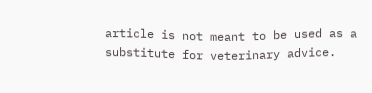article is not meant to be used as a substitute for veterinary advice.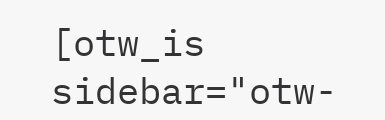[otw_is sidebar="otw-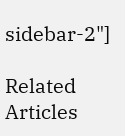sidebar-2"]

Related Articles